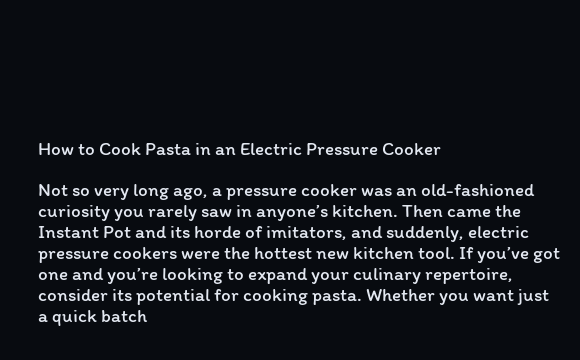How to Cook Pasta in an Electric Pressure Cooker

Not so very long ago, a pressure cooker was an old-fashioned curiosity you rarely saw in anyone’s kitchen. Then came the Instant Pot and its horde of imitators, and suddenly, electric pressure cookers were the hottest new kitchen tool. If you’ve got one and you’re looking to expand your culinary repertoire, consider its potential for cooking pasta. Whether you want just a quick batch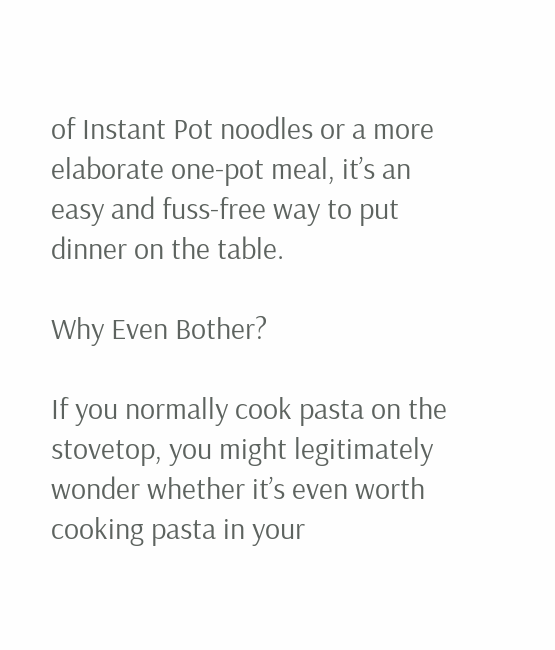of Instant Pot noodles or a more elaborate one-pot meal, it’s an easy and fuss-free way to put dinner on the table.

Why Even Bother?

If you normally cook pasta on the stovetop, you might legitimately wonder whether it’s even worth cooking pasta in your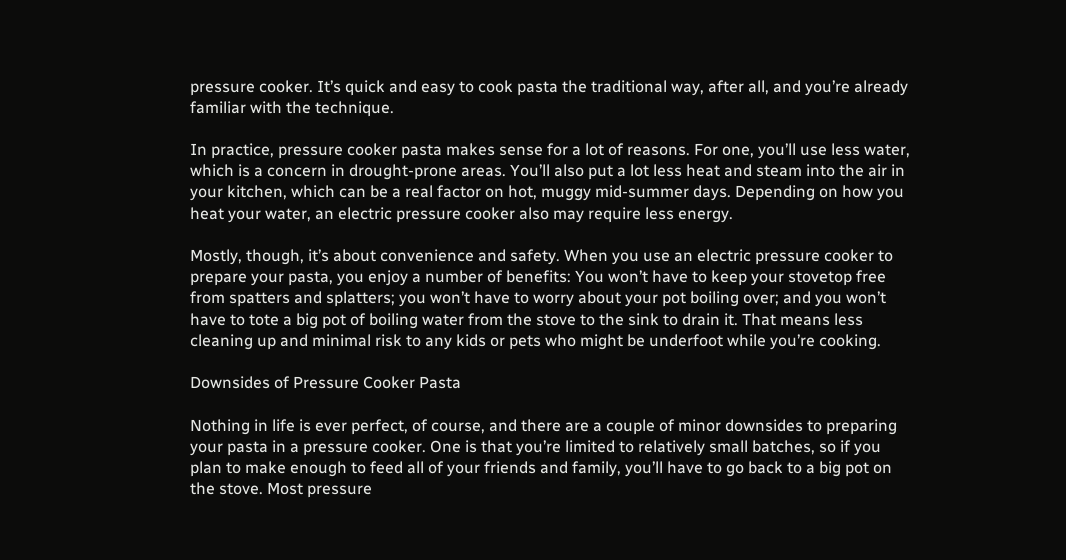pressure cooker. It’s quick and easy to cook pasta the traditional way, after all, and you’re already familiar with the technique.

In practice, pressure cooker pasta makes sense for a lot of reasons. For one, you’ll use less water, which is a concern in drought-prone areas. You’ll also put a lot less heat and steam into the air in your kitchen, which can be a real factor on hot, muggy mid-summer days. Depending on how you heat your water, an electric pressure cooker also may require less energy.

Mostly, though, it’s about convenience and safety. When you use an electric pressure cooker to prepare your pasta, you enjoy a number of benefits: You won’t have to keep your stovetop free from spatters and splatters; you won’t have to worry about your pot boiling over; and you won’t have to tote a big pot of boiling water from the stove to the sink to drain it. That means less cleaning up and minimal risk to any kids or pets who might be underfoot while you’re cooking.

Downsides of Pressure Cooker Pasta

Nothing in life is ever perfect, of course, and there are a couple of minor downsides to preparing your pasta in a pressure cooker. One is that you’re limited to relatively small batches, so if you plan to make enough to feed all of your friends and family, you’ll have to go back to a big pot on the stove. Most pressure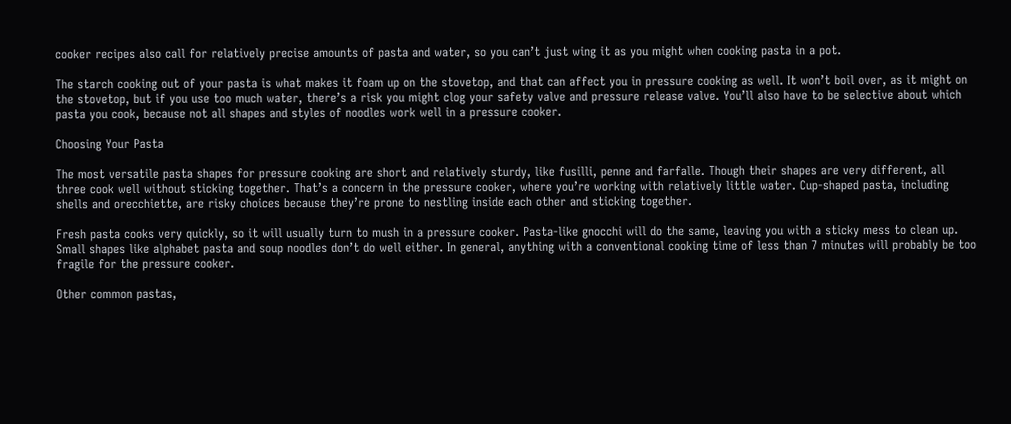cooker recipes also call for relatively precise amounts of pasta and water, so you can’t just wing it as you might when cooking pasta in a pot.

The starch cooking out of your pasta is what makes it foam up on the stovetop, and that can affect you in pressure cooking as well. It won’t boil over, as it might on the stovetop, but if you use too much water, there’s a risk you might clog your safety valve and pressure release valve. You’ll also have to be selective about which pasta you cook, because not all shapes and styles of noodles work well in a pressure cooker.

Choosing Your Pasta

The most versatile pasta shapes for pressure cooking are short and relatively sturdy, like fusilli, penne and farfalle. Though their shapes are very different, all three cook well without sticking together. That’s a concern in the pressure cooker, where you’re working with relatively little water. Cup-shaped pasta, including shells and orecchiette, are risky choices because they’re prone to nestling inside each other and sticking together.

Fresh pasta cooks very quickly, so it will usually turn to mush in a pressure cooker. Pasta-like gnocchi will do the same, leaving you with a sticky mess to clean up. Small shapes like alphabet pasta and soup noodles don’t do well either. In general, anything with a conventional cooking time of less than 7 minutes will probably be too fragile for the pressure cooker.

Other common pastas,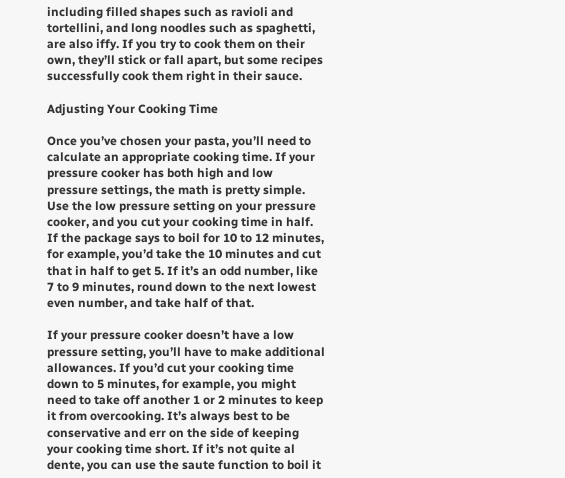including filled shapes such as ravioli and tortellini, and long noodles such as spaghetti, are also iffy. If you try to cook them on their own, they’ll stick or fall apart, but some recipes successfully cook them right in their sauce.

Adjusting Your Cooking Time

Once you’ve chosen your pasta, you’ll need to calculate an appropriate cooking time. If your pressure cooker has both high and low pressure settings, the math is pretty simple. Use the low pressure setting on your pressure cooker, and you cut your cooking time in half. If the package says to boil for 10 to 12 minutes, for example, you’d take the 10 minutes and cut that in half to get 5. If it’s an odd number, like 7 to 9 minutes, round down to the next lowest even number, and take half of that.

If your pressure cooker doesn’t have a low pressure setting, you’ll have to make additional allowances. If you’d cut your cooking time down to 5 minutes, for example, you might need to take off another 1 or 2 minutes to keep it from overcooking. It’s always best to be conservative and err on the side of keeping your cooking time short. If it’s not quite al dente, you can use the saute function to boil it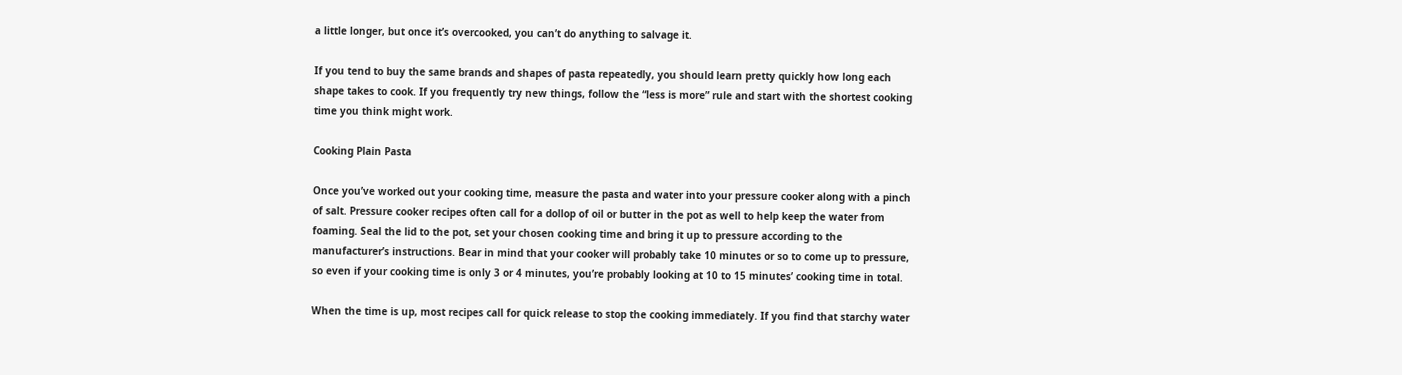a little longer, but once it’s overcooked, you can’t do anything to salvage it.

If you tend to buy the same brands and shapes of pasta repeatedly, you should learn pretty quickly how long each shape takes to cook. If you frequently try new things, follow the “less is more” rule and start with the shortest cooking time you think might work.

Cooking Plain Pasta

Once you’ve worked out your cooking time, measure the pasta and water into your pressure cooker along with a pinch of salt. Pressure cooker recipes often call for a dollop of oil or butter in the pot as well to help keep the water from foaming. Seal the lid to the pot, set your chosen cooking time and bring it up to pressure according to the manufacturer’s instructions. Bear in mind that your cooker will probably take 10 minutes or so to come up to pressure, so even if your cooking time is only 3 or 4 minutes, you’re probably looking at 10 to 15 minutes’ cooking time in total.

When the time is up, most recipes call for quick release to stop the cooking immediately. If you find that starchy water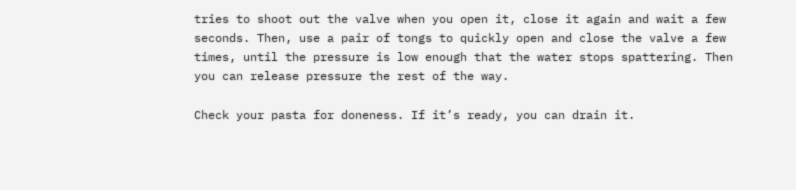tries to shoot out the valve when you open it, close it again and wait a few seconds. Then, use a pair of tongs to quickly open and close the valve a few times, until the pressure is low enough that the water stops spattering. Then you can release pressure the rest of the way.

Check your pasta for doneness. If it’s ready, you can drain it.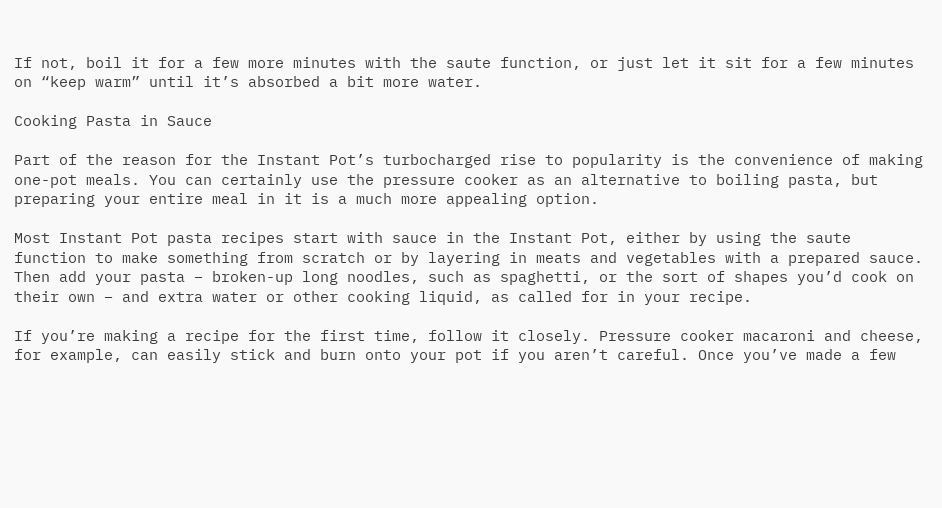If not, boil it for a few more minutes with the saute function, or just let it sit for a few minutes on “keep warm” until it’s absorbed a bit more water.

Cooking Pasta in Sauce

Part of the reason for the Instant Pot’s turbocharged rise to popularity is the convenience of making one-pot meals. You can certainly use the pressure cooker as an alternative to boiling pasta, but preparing your entire meal in it is a much more appealing option.

Most Instant Pot pasta recipes start with sauce in the Instant Pot, either by using the saute function to make something from scratch or by layering in meats and vegetables with a prepared sauce. Then add your pasta – broken-up long noodles, such as spaghetti, or the sort of shapes you’d cook on their own – and extra water or other cooking liquid, as called for in your recipe.

If you’re making a recipe for the first time, follow it closely. Pressure cooker macaroni and cheese, for example, can easily stick and burn onto your pot if you aren’t careful. Once you’ve made a few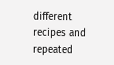different recipes and repeated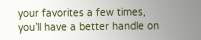your favorites a few times, you’ll have a better handle on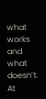what works and what doesn’t. At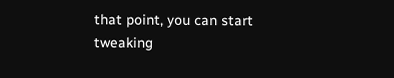that point, you can start tweaking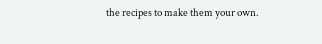the recipes to make them your own.